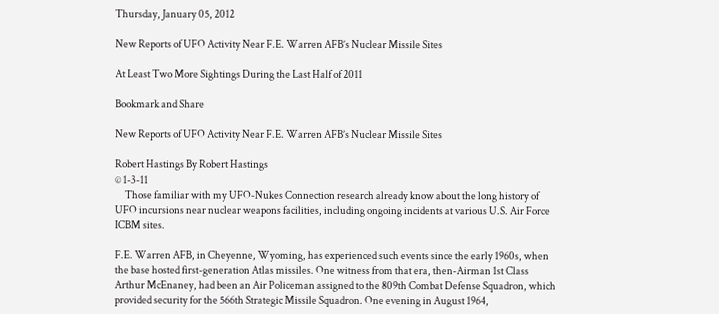Thursday, January 05, 2012

New Reports of UFO Activity Near F.E. Warren AFB’s Nuclear Missile Sites

At Least Two More Sightings During the Last Half of 2011

Bookmark and Share

New Reports of UFO Activity Near F.E. Warren AFB’s Nuclear Missile Sites

Robert Hastings By Robert Hastings
© 1-3-11
     Those familiar with my UFO-Nukes Connection research already know about the long history of UFO incursions near nuclear weapons facilities, including ongoing incidents at various U.S. Air Force ICBM sites.

F.E. Warren AFB, in Cheyenne, Wyoming, has experienced such events since the early 1960s, when the base hosted first-generation Atlas missiles. One witness from that era, then-Airman 1st Class Arthur McEnaney, had been an Air Policeman assigned to the 809th Combat Defense Squadron, which provided security for the 566th Strategic Missile Squadron. One evening in August 1964,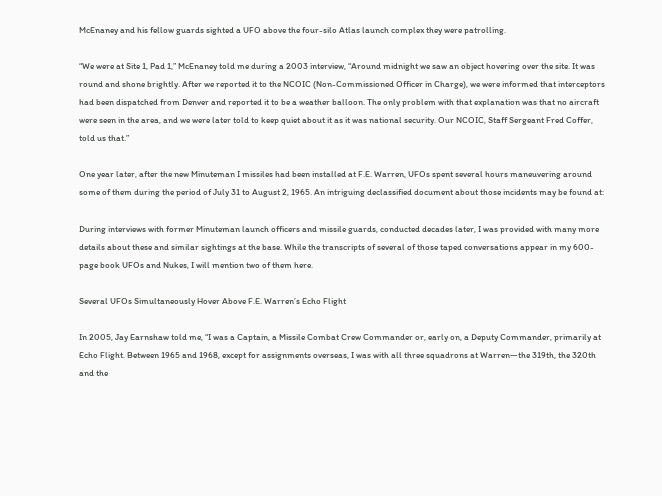McEnaney and his fellow guards sighted a UFO above the four-silo Atlas launch complex they were patrolling.

“We were at Site 1, Pad 1,” McEnaney told me during a 2003 interview, “Around midnight we saw an object hovering over the site. It was round and shone brightly. After we reported it to the NCOIC (Non-Commissioned Officer in Charge), we were informed that interceptors had been dispatched from Denver and reported it to be a weather balloon. The only problem with that explanation was that no aircraft were seen in the area, and we were later told to keep quiet about it as it was national security. Our NCOIC, Staff Sergeant Fred Coffer, told us that.”

One year later, after the new Minuteman I missiles had been installed at F.E. Warren, UFOs spent several hours maneuvering around some of them during the period of July 31 to August 2, 1965. An intriguing declassified document about those incidents may be found at:

During interviews with former Minuteman launch officers and missile guards, conducted decades later, I was provided with many more details about these and similar sightings at the base. While the transcripts of several of those taped conversations appear in my 600-page book UFOs and Nukes, I will mention two of them here.

Several UFOs Simultaneously Hover Above F.E. Warren’s Echo Flight

In 2005, Jay Earnshaw told me, “I was a Captain, a Missile Combat Crew Commander or, early on, a Deputy Commander, primarily at Echo Flight. Between 1965 and 1968, except for assignments overseas, I was with all three squadrons at Warren—the 319th, the 320th and the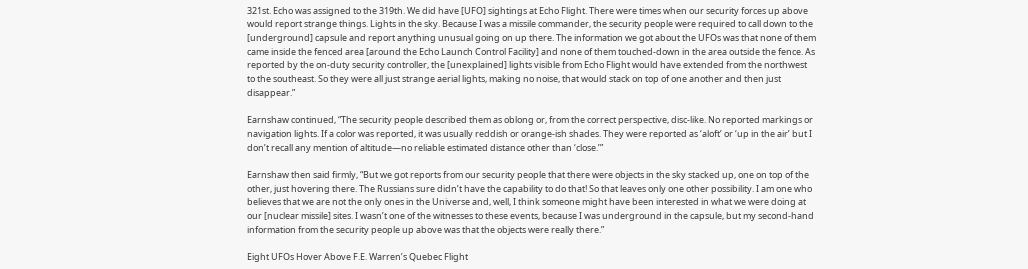321st. Echo was assigned to the 319th. We did have [UFO] sightings at Echo Flight. There were times when our security forces up above would report strange things. Lights in the sky. Because I was a missile commander, the security people were required to call down to the [underground] capsule and report anything unusual going on up there. The information we got about the UFOs was that none of them came inside the fenced area [around the Echo Launch Control Facility] and none of them touched-down in the area outside the fence. As reported by the on-duty security controller, the [unexplained] lights visible from Echo Flight would have extended from the northwest to the southeast. So they were all just strange aerial lights, making no noise, that would stack on top of one another and then just disappear.”

Earnshaw continued, “The security people described them as oblong or, from the correct perspective, disc-like. No reported markings or navigation lights. If a color was reported, it was usually reddish or orange-ish shades. They were reported as ‘aloft’ or ‘up in the air’ but I don’t recall any mention of altitude—no reliable estimated distance other than ‘close.’”

Earnshaw then said firmly, “But we got reports from our security people that there were objects in the sky stacked up, one on top of the other, just hovering there. The Russians sure didn’t have the capability to do that! So that leaves only one other possibility. I am one who believes that we are not the only ones in the Universe and, well, I think someone might have been interested in what we were doing at our [nuclear missile] sites. I wasn’t one of the witnesses to these events, because I was underground in the capsule, but my second-hand information from the security people up above was that the objects were really there.”

Eight UFOs Hover Above F.E. Warren’s Quebec Flight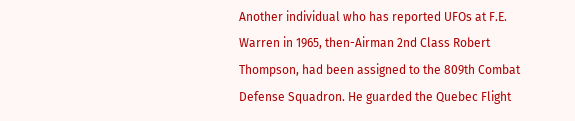Another individual who has reported UFOs at F.E. Warren in 1965, then-Airman 2nd Class Robert Thompson, had been assigned to the 809th Combat Defense Squadron. He guarded the Quebec Flight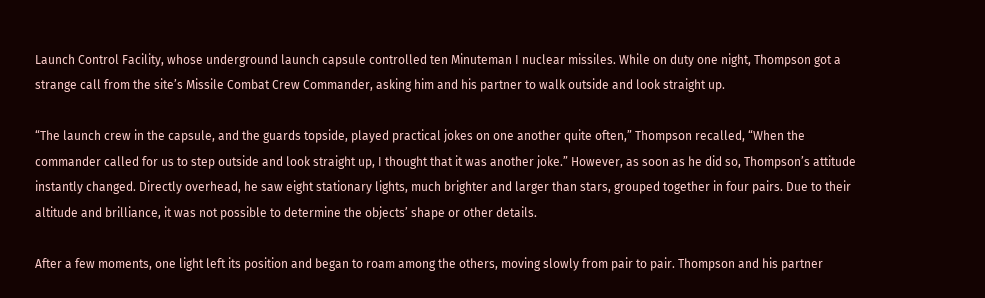Launch Control Facility, whose underground launch capsule controlled ten Minuteman I nuclear missiles. While on duty one night, Thompson got a strange call from the site’s Missile Combat Crew Commander, asking him and his partner to walk outside and look straight up.

“The launch crew in the capsule, and the guards topside, played practical jokes on one another quite often,” Thompson recalled, “When the commander called for us to step outside and look straight up, I thought that it was another joke.” However, as soon as he did so, Thompson’s attitude instantly changed. Directly overhead, he saw eight stationary lights, much brighter and larger than stars, grouped together in four pairs. Due to their altitude and brilliance, it was not possible to determine the objects’ shape or other details.

After a few moments, one light left its position and began to roam among the others, moving slowly from pair to pair. Thompson and his partner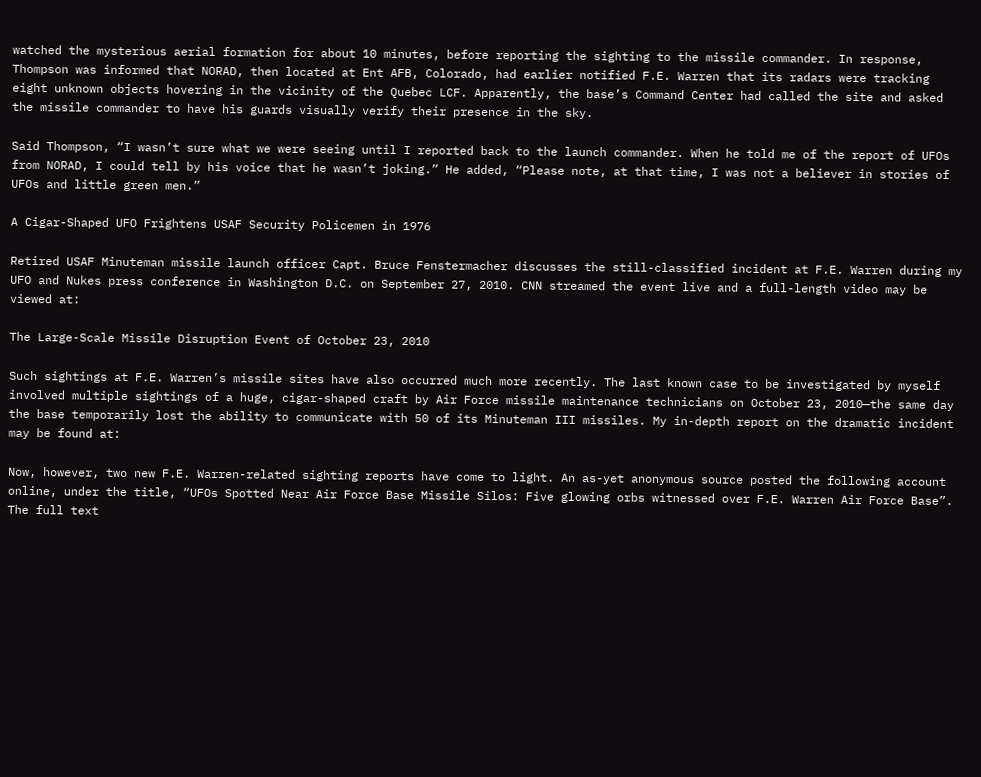watched the mysterious aerial formation for about 10 minutes, before reporting the sighting to the missile commander. In response, Thompson was informed that NORAD, then located at Ent AFB, Colorado, had earlier notified F.E. Warren that its radars were tracking eight unknown objects hovering in the vicinity of the Quebec LCF. Apparently, the base’s Command Center had called the site and asked the missile commander to have his guards visually verify their presence in the sky.

Said Thompson, “I wasn’t sure what we were seeing until I reported back to the launch commander. When he told me of the report of UFOs from NORAD, I could tell by his voice that he wasn’t joking.” He added, “Please note, at that time, I was not a believer in stories of UFOs and little green men.”

A Cigar-Shaped UFO Frightens USAF Security Policemen in 1976

Retired USAF Minuteman missile launch officer Capt. Bruce Fenstermacher discusses the still-classified incident at F.E. Warren during my UFO and Nukes press conference in Washington D.C. on September 27, 2010. CNN streamed the event live and a full-length video may be viewed at:

The Large-Scale Missile Disruption Event of October 23, 2010

Such sightings at F.E. Warren’s missile sites have also occurred much more recently. The last known case to be investigated by myself involved multiple sightings of a huge, cigar-shaped craft by Air Force missile maintenance technicians on October 23, 2010—the same day the base temporarily lost the ability to communicate with 50 of its Minuteman III missiles. My in-depth report on the dramatic incident may be found at:

Now, however, two new F.E. Warren-related sighting reports have come to light. An as-yet anonymous source posted the following account online, under the title, “UFOs Spotted Near Air Force Base Missile Silos: Five glowing orbs witnessed over F.E. Warren Air Force Base”. The full text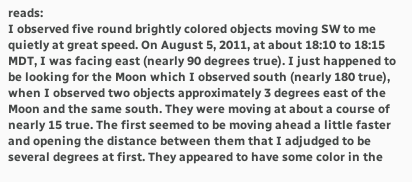reads:
I observed five round brightly colored objects moving SW to me quietly at great speed. On August 5, 2011, at about 18:10 to 18:15 MDT, I was facing east (nearly 90 degrees true). I just happened to be looking for the Moon which I observed south (nearly 180 true), when I observed two objects approximately 3 degrees east of the Moon and the same south. They were moving at about a course of nearly 15 true. The first seemed to be moving ahead a little faster and opening the distance between them that I adjudged to be several degrees at first. They appeared to have some color in the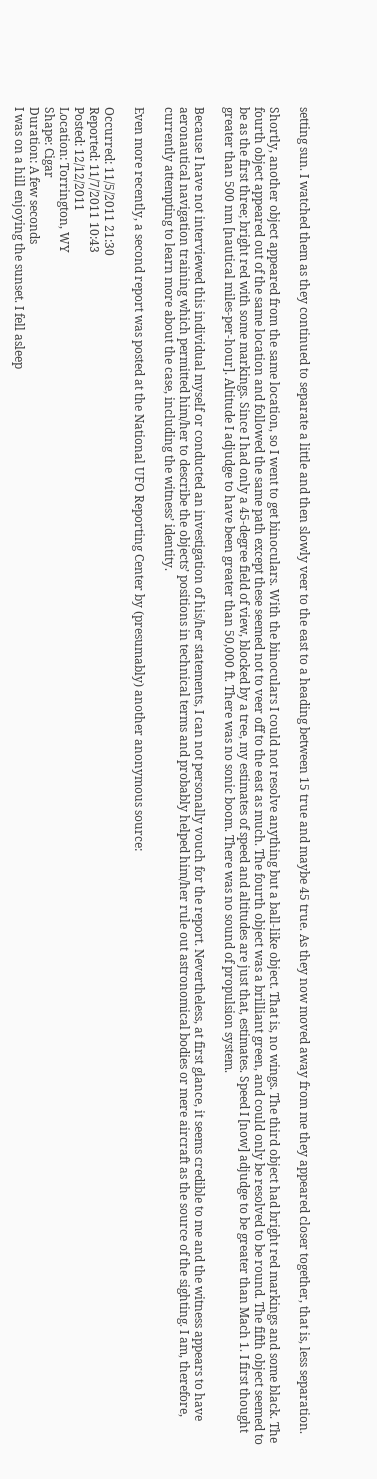setting sun. I watched them as they continued to separate a little and then slowly veer to the east to a heading between 15 true and maybe 45 true. As they now moved away from me they appeared closer together, that is, less separation.

Shortly, another object appeared from the same location, so I went to get binoculars. With the binoculars I could not resolve anything but a ball-like object. That is, no wings. The third object had bright red markings and some black. The fourth object appeared out of the same location and followed the same path except these seemed not to veer off to the east as much. The fourth object was a brilliant green, and could only be resolved to be round. The fifth object seemed to be as the first three; bright red with some markings. Since I had only a 45-degree field of view, blocked by a tree, my estimates of speed and altitudes are just that, estimates. Speed I [now] adjudge to be greater than Mach 1. I first thought greater than 500 nm [nautical miles-per-hour]. Altitude I adjudge to have been greater than 50,000 ft. There was no sonic boom. There was no sound of propulsion system.

Because I have not interviewed this individual myself or conducted an investigation of his/her statements, I can not personally vouch for the report. Nevertheless, at first glance, it seems credible to me and the witness appears to have aeronautical navigation training which permitted him/her to describe the objects’ positions in technical terms and probably helped him/her rule out astronomical bodies or mere aircraft as the source of the sighting. I am, therefore, currently attempting to learn more about the case, including the witness’ identity.

Even more recently, a second report was posted at the National UFO Reporting Center by (presumably) another anonymous source:

Occurred: 11/5/2011 21:30
Reported: 11/7/2011 10:43
Posted: 12/12/2011
Location: Torrington, WY
Shape: Cigar
Duration: A few seconds
I was on a hill enjoying the sunset. I fell asleep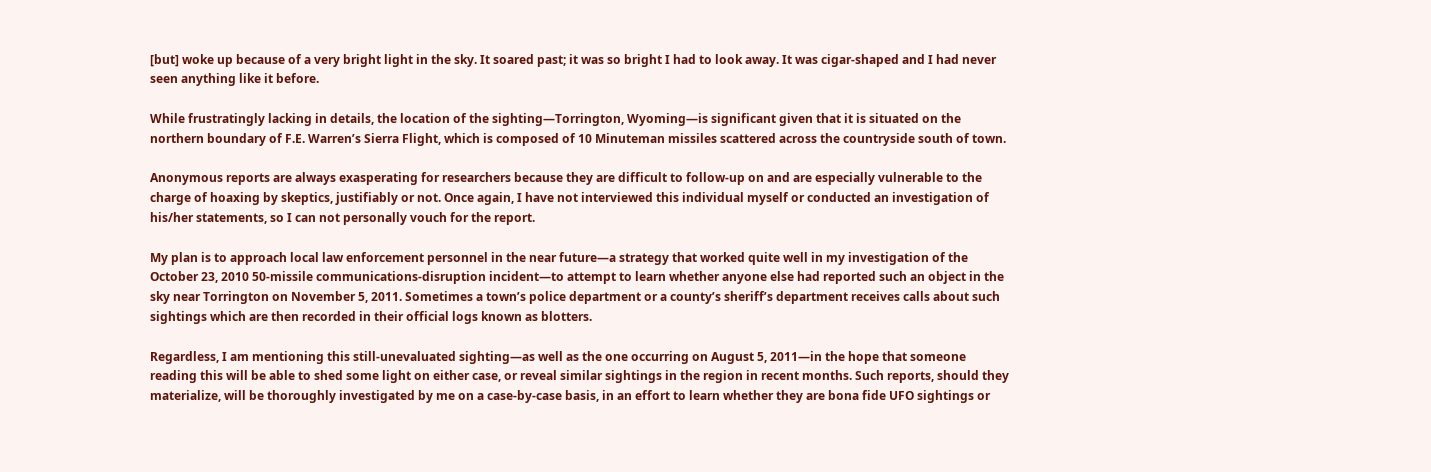[but] woke up because of a very bright light in the sky. It soared past; it was so bright I had to look away. It was cigar-shaped and I had never seen anything like it before.

While frustratingly lacking in details, the location of the sighting—Torrington, Wyoming—is significant given that it is situated on the northern boundary of F.E. Warren’s Sierra Flight, which is composed of 10 Minuteman missiles scattered across the countryside south of town.

Anonymous reports are always exasperating for researchers because they are difficult to follow-up on and are especially vulnerable to the charge of hoaxing by skeptics, justifiably or not. Once again, I have not interviewed this individual myself or conducted an investigation of his/her statements, so I can not personally vouch for the report.

My plan is to approach local law enforcement personnel in the near future—a strategy that worked quite well in my investigation of the October 23, 2010 50-missile communications-disruption incident—to attempt to learn whether anyone else had reported such an object in the sky near Torrington on November 5, 2011. Sometimes a town’s police department or a county’s sheriff’s department receives calls about such sightings which are then recorded in their official logs known as blotters.

Regardless, I am mentioning this still-unevaluated sighting—as well as the one occurring on August 5, 2011—in the hope that someone reading this will be able to shed some light on either case, or reveal similar sightings in the region in recent months. Such reports, should they materialize, will be thoroughly investigated by me on a case-by-case basis, in an effort to learn whether they are bona fide UFO sightings or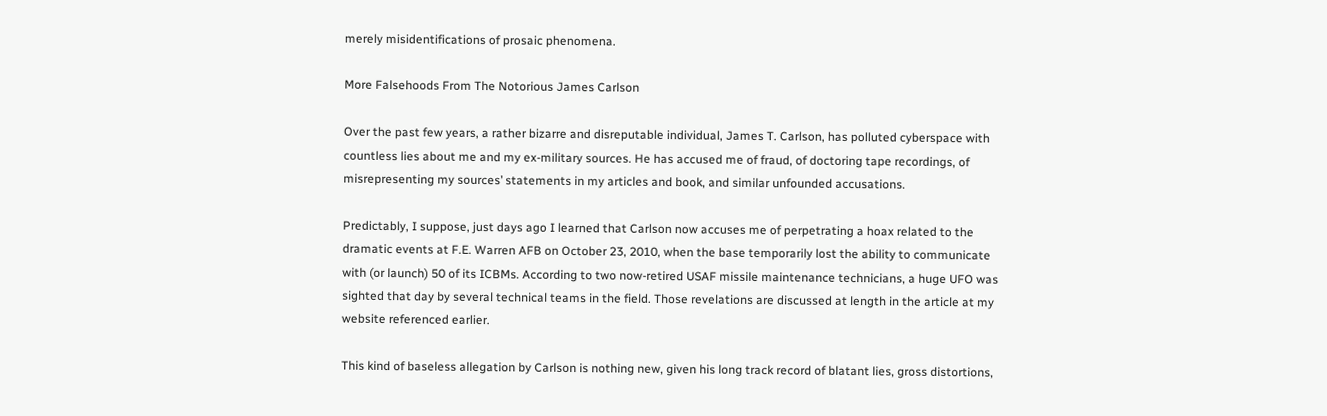merely misidentifications of prosaic phenomena.

More Falsehoods From The Notorious James Carlson

Over the past few years, a rather bizarre and disreputable individual, James T. Carlson, has polluted cyberspace with countless lies about me and my ex-military sources. He has accused me of fraud, of doctoring tape recordings, of misrepresenting my sources’ statements in my articles and book, and similar unfounded accusations.

Predictably, I suppose, just days ago I learned that Carlson now accuses me of perpetrating a hoax related to the dramatic events at F.E. Warren AFB on October 23, 2010, when the base temporarily lost the ability to communicate with (or launch) 50 of its ICBMs. According to two now-retired USAF missile maintenance technicians, a huge UFO was sighted that day by several technical teams in the field. Those revelations are discussed at length in the article at my website referenced earlier.

This kind of baseless allegation by Carlson is nothing new, given his long track record of blatant lies, gross distortions,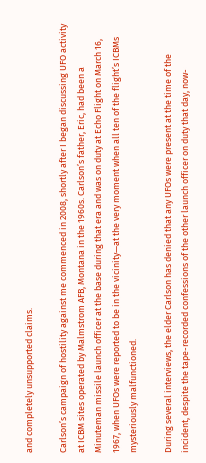and completely unsupported claims.

Carlson’s campaign of hostility against me commenced in 2008, shortly after I began discussing UFO activity at ICBM sites operated by Malmstrom AFB, Montana in the 1960s. Carlson’s father, Eric, had been a Minuteman missile launch officer at the base during that era and was on duty at Echo Flight on March 16, 1967, when UFOs were reported to be in the vicinity—at the very moment when all ten of the flight’s ICBMs mysteriously malfunctioned.

During several interviews, the elder Carlson has denied that any UFOs were present at the time of the incident, despite the tape-recorded confessions of the other launch officer on duty that day, now-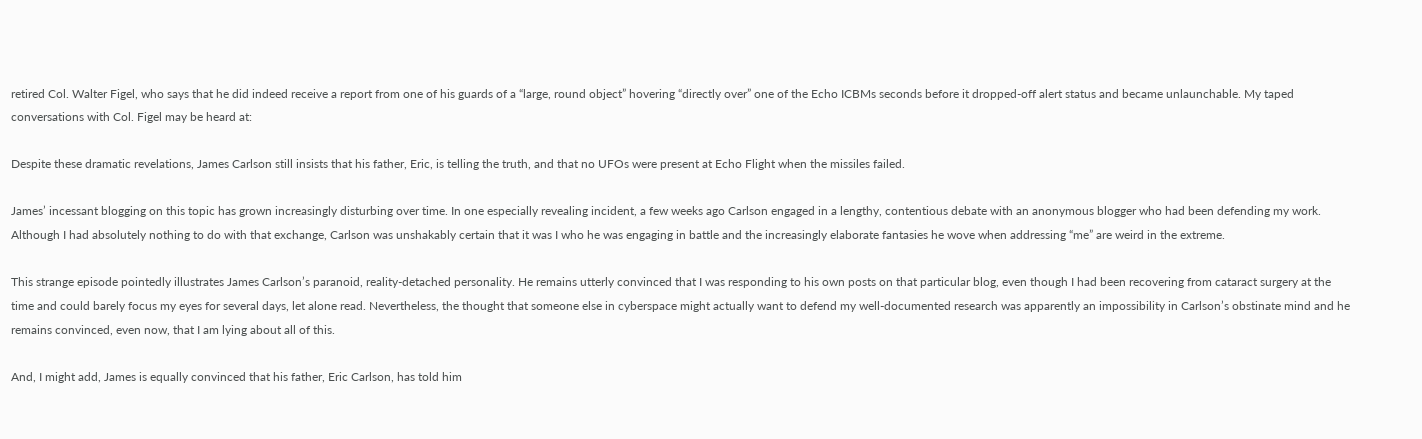retired Col. Walter Figel, who says that he did indeed receive a report from one of his guards of a “large, round object” hovering “directly over” one of the Echo ICBMs seconds before it dropped-off alert status and became unlaunchable. My taped conversations with Col. Figel may be heard at:

Despite these dramatic revelations, James Carlson still insists that his father, Eric, is telling the truth, and that no UFOs were present at Echo Flight when the missiles failed.

James’ incessant blogging on this topic has grown increasingly disturbing over time. In one especially revealing incident, a few weeks ago Carlson engaged in a lengthy, contentious debate with an anonymous blogger who had been defending my work. Although I had absolutely nothing to do with that exchange, Carlson was unshakably certain that it was I who he was engaging in battle and the increasingly elaborate fantasies he wove when addressing “me” are weird in the extreme.

This strange episode pointedly illustrates James Carlson’s paranoid, reality-detached personality. He remains utterly convinced that I was responding to his own posts on that particular blog, even though I had been recovering from cataract surgery at the time and could barely focus my eyes for several days, let alone read. Nevertheless, the thought that someone else in cyberspace might actually want to defend my well-documented research was apparently an impossibility in Carlson’s obstinate mind and he remains convinced, even now, that I am lying about all of this.

And, I might add, James is equally convinced that his father, Eric Carlson, has told him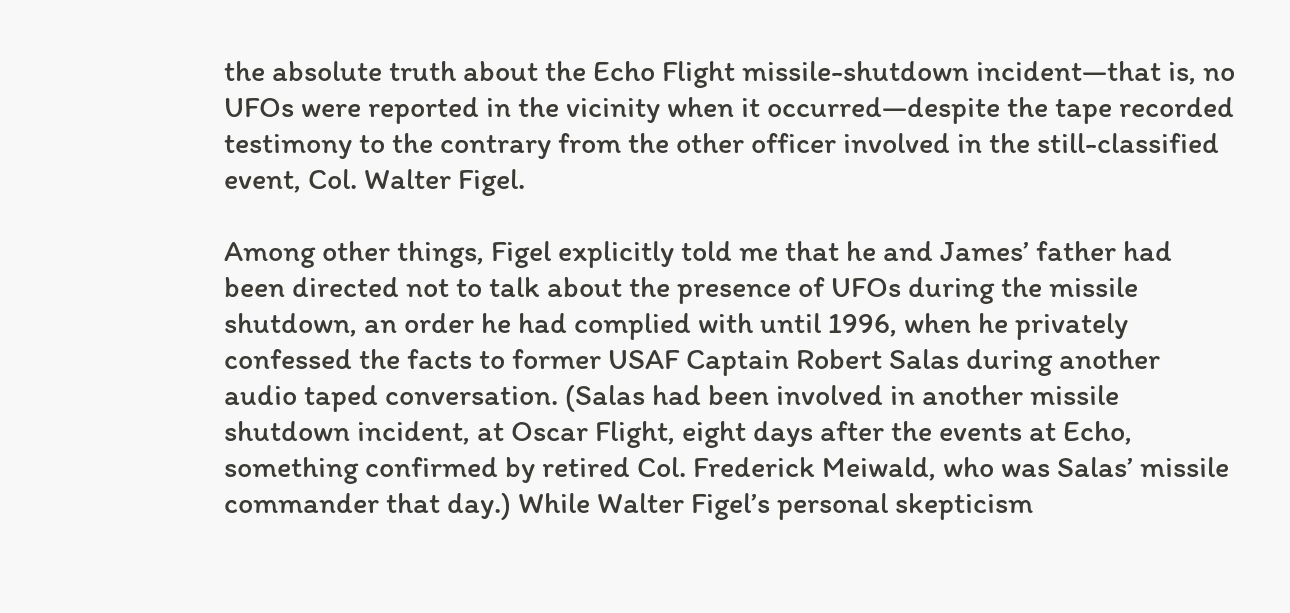the absolute truth about the Echo Flight missile-shutdown incident—that is, no UFOs were reported in the vicinity when it occurred—despite the tape recorded testimony to the contrary from the other officer involved in the still-classified event, Col. Walter Figel.

Among other things, Figel explicitly told me that he and James’ father had been directed not to talk about the presence of UFOs during the missile shutdown, an order he had complied with until 1996, when he privately confessed the facts to former USAF Captain Robert Salas during another audio taped conversation. (Salas had been involved in another missile shutdown incident, at Oscar Flight, eight days after the events at Echo, something confirmed by retired Col. Frederick Meiwald, who was Salas’ missile commander that day.) While Walter Figel’s personal skepticism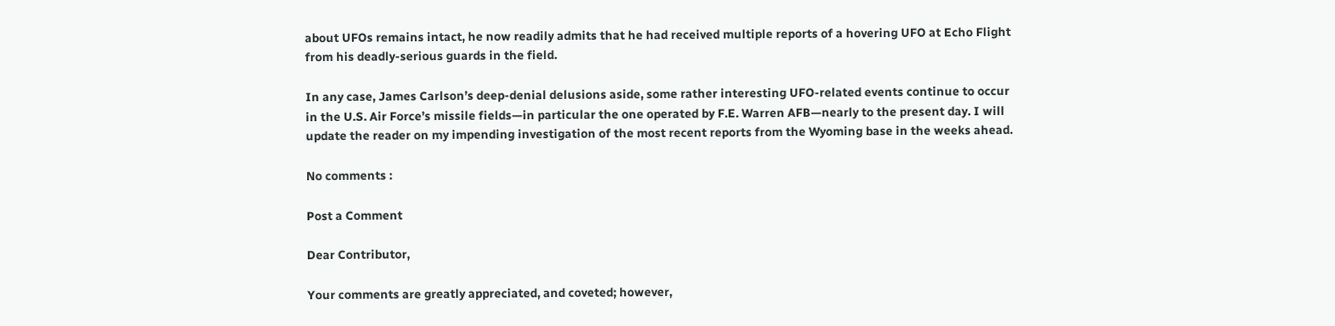about UFOs remains intact, he now readily admits that he had received multiple reports of a hovering UFO at Echo Flight from his deadly-serious guards in the field.

In any case, James Carlson’s deep-denial delusions aside, some rather interesting UFO-related events continue to occur in the U.S. Air Force’s missile fields—in particular the one operated by F.E. Warren AFB—nearly to the present day. I will update the reader on my impending investigation of the most recent reports from the Wyoming base in the weeks ahead.

No comments :

Post a Comment

Dear Contributor,

Your comments are greatly appreciated, and coveted; however,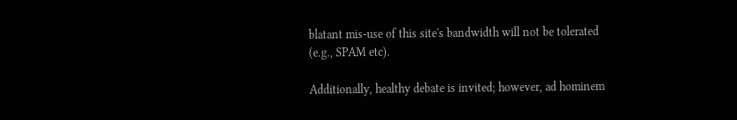blatant mis-use of this site's bandwidth will not be tolerated (e.g., SPAM etc).

Additionally, healthy debate is invited; however, ad hominem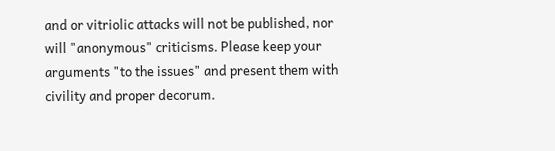and or vitriolic attacks will not be published, nor will "anonymous" criticisms. Please keep your arguments "to the issues" and present them with civility and proper decorum.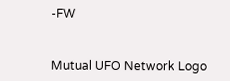-FW


Mutual UFO Network Logo